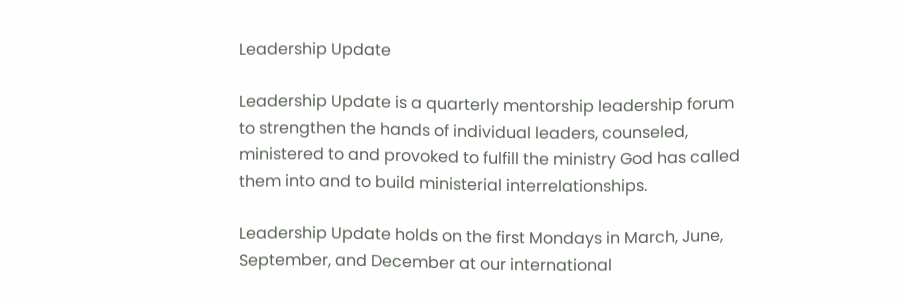Leadership Update

Leadership Update is a quarterly mentorship leadership forum to strengthen the hands of individual leaders, counseled, ministered to and provoked to fulfill the ministry God has called them into and to build ministerial interrelationships.

Leadership Update holds on the first Mondays in March, June, September, and December at our international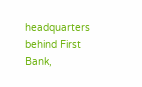headquarters behind First Bank,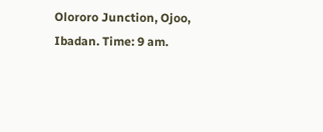Olororo Junction, Ojoo, Ibadan. Time: 9 am.